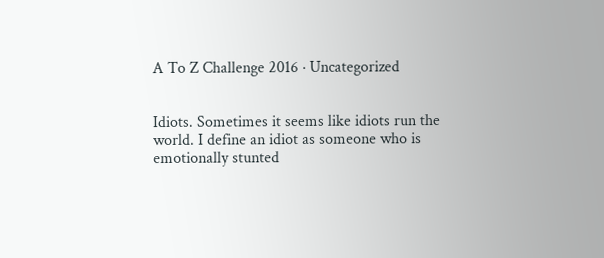A To Z Challenge 2016 · Uncategorized


Idiots. Sometimes it seems like idiots run the world. I define an idiot as someone who is emotionally stunted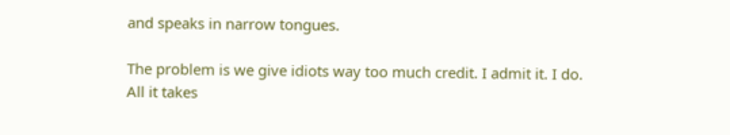and speaks in narrow tongues.

The problem is we give idiots way too much credit. I admit it. I do. All it takes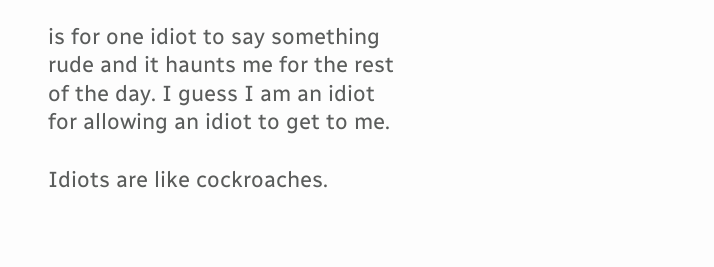is for one idiot to say something rude and it haunts me for the rest of the day. I guess I am an idiot for allowing an idiot to get to me.

Idiots are like cockroaches.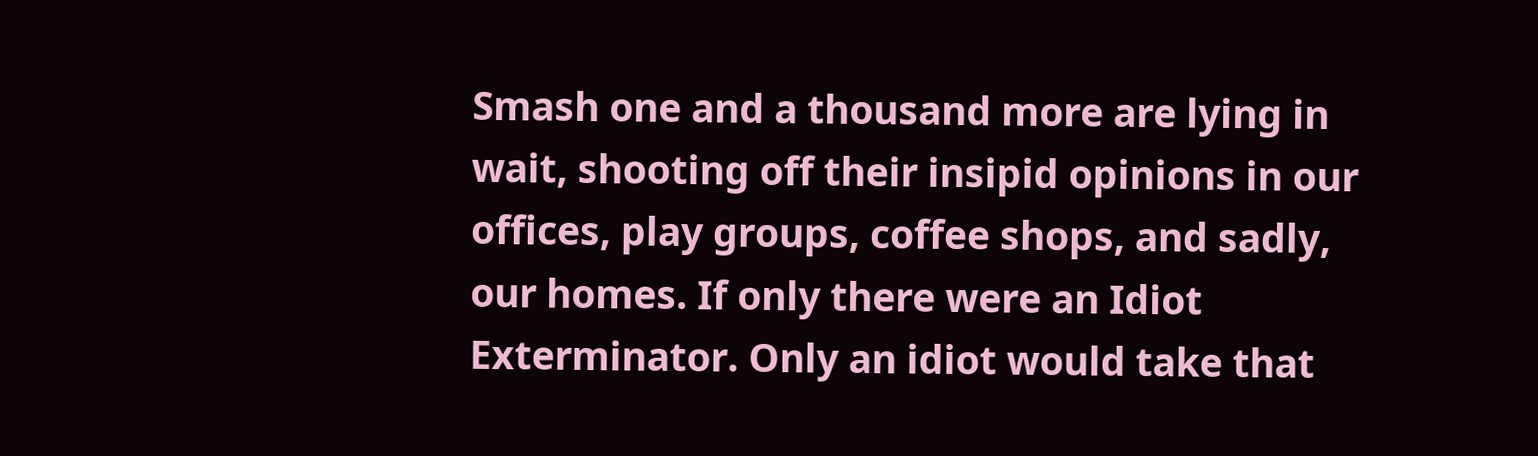Smash one and a thousand more are lying in wait, shooting off their insipid opinions in our offices, play groups, coffee shops, and sadly, our homes. If only there were an Idiot Exterminator. Only an idiot would take that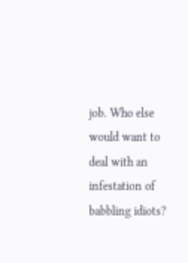job. Who else would want to deal with an infestation of babbling idiots?